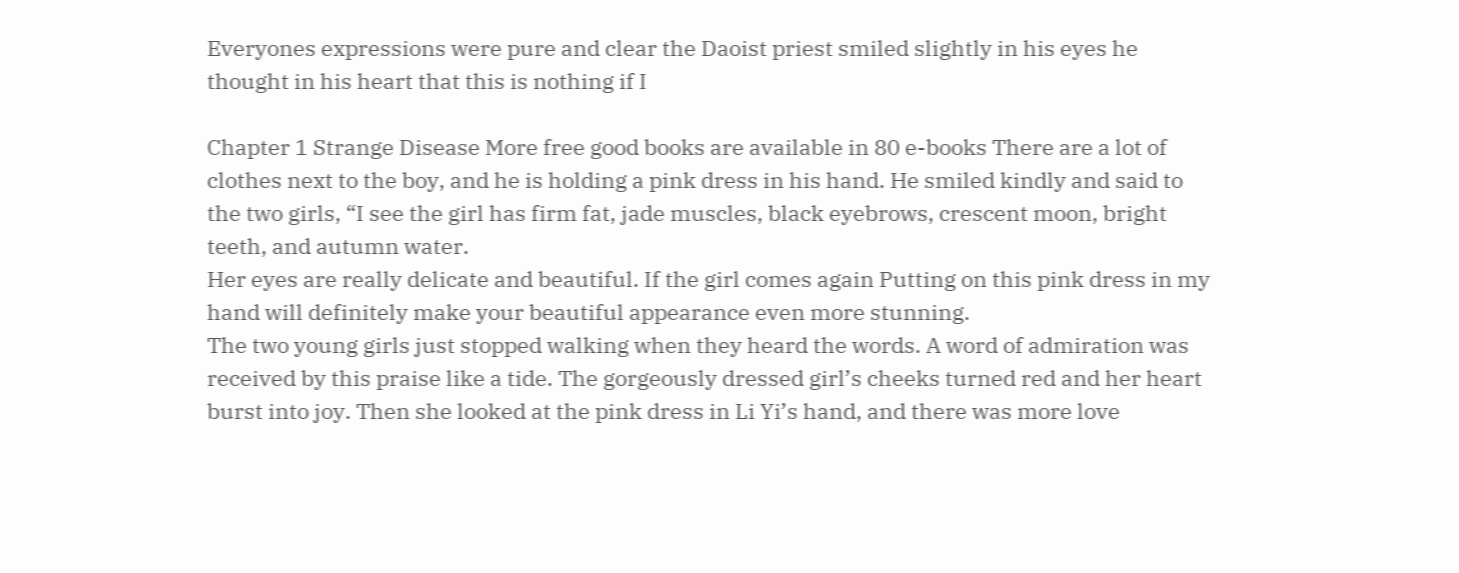Everyones expressions were pure and clear the Daoist priest smiled slightly in his eyes he thought in his heart that this is nothing if I

Chapter 1 Strange Disease More free good books are available in 80 e-books There are a lot of clothes next to the boy, and he is holding a pink dress in his hand. He smiled kindly and said to the two girls, “I see the girl has firm fat, jade muscles, black eyebrows, crescent moon, bright teeth, and autumn water.
Her eyes are really delicate and beautiful. If the girl comes again Putting on this pink dress in my hand will definitely make your beautiful appearance even more stunning.
The two young girls just stopped walking when they heard the words. A word of admiration was received by this praise like a tide. The gorgeously dressed girl’s cheeks turned red and her heart burst into joy. Then she looked at the pink dress in Li Yi’s hand, and there was more love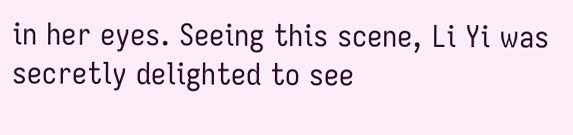in her eyes. Seeing this scene, Li Yi was secretly delighted to see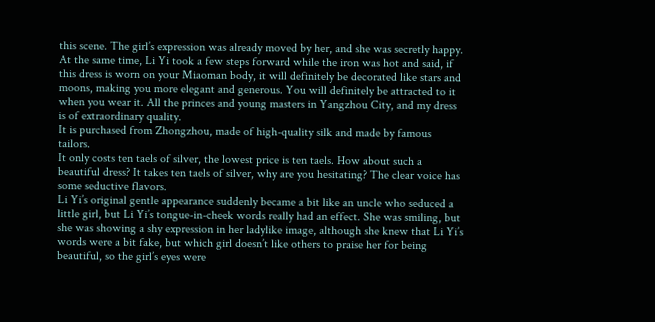this scene. The girl’s expression was already moved by her, and she was secretly happy.
At the same time, Li Yi took a few steps forward while the iron was hot and said, if this dress is worn on your Miaoman body, it will definitely be decorated like stars and moons, making you more elegant and generous. You will definitely be attracted to it when you wear it. All the princes and young masters in Yangzhou City, and my dress is of extraordinary quality.
It is purchased from Zhongzhou, made of high-quality silk and made by famous tailors.
It only costs ten taels of silver, the lowest price is ten taels. How about such a beautiful dress? It takes ten taels of silver, why are you hesitating? The clear voice has some seductive flavors.
Li Yi’s original gentle appearance suddenly became a bit like an uncle who seduced a little girl, but Li Yi’s tongue-in-cheek words really had an effect. She was smiling, but she was showing a shy expression in her ladylike image, although she knew that Li Yi’s words were a bit fake, but which girl doesn’t like others to praise her for being beautiful, so the girl’s eyes were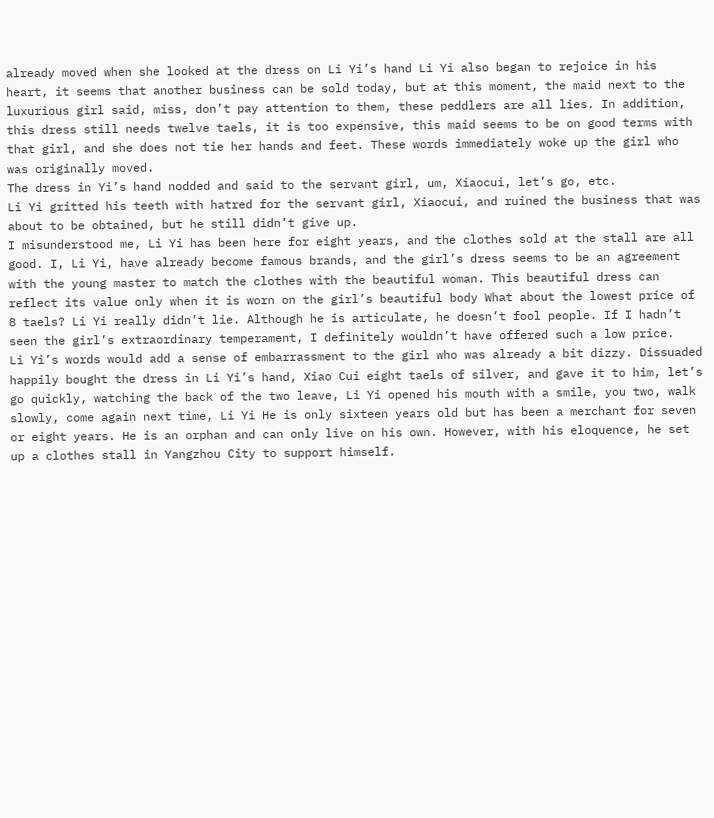already moved when she looked at the dress on Li Yi’s hand Li Yi also began to rejoice in his heart, it seems that another business can be sold today, but at this moment, the maid next to the luxurious girl said, miss, don’t pay attention to them, these peddlers are all lies. In addition, this dress still needs twelve taels, it is too expensive, this maid seems to be on good terms with that girl, and she does not tie her hands and feet. These words immediately woke up the girl who was originally moved.
The dress in Yi’s hand nodded and said to the servant girl, um, Xiaocui, let’s go, etc.
Li Yi gritted his teeth with hatred for the servant girl, Xiaocui, and ruined the business that was about to be obtained, but he still didn’t give up.
I misunderstood me, Li Yi has been here for eight years, and the clothes sold at the stall are all good. I, Li Yi, have already become famous brands, and the girl’s dress seems to be an agreement with the young master to match the clothes with the beautiful woman. This beautiful dress can reflect its value only when it is worn on the girl’s beautiful body What about the lowest price of 8 taels? Li Yi really didn’t lie. Although he is articulate, he doesn’t fool people. If I hadn’t seen the girl’s extraordinary temperament, I definitely wouldn’t have offered such a low price.
Li Yi’s words would add a sense of embarrassment to the girl who was already a bit dizzy. Dissuaded happily bought the dress in Li Yi’s hand, Xiao Cui eight taels of silver, and gave it to him, let’s go quickly, watching the back of the two leave, Li Yi opened his mouth with a smile, you two, walk slowly, come again next time, Li Yi He is only sixteen years old but has been a merchant for seven or eight years. He is an orphan and can only live on his own. However, with his eloquence, he set up a clothes stall in Yangzhou City to support himself.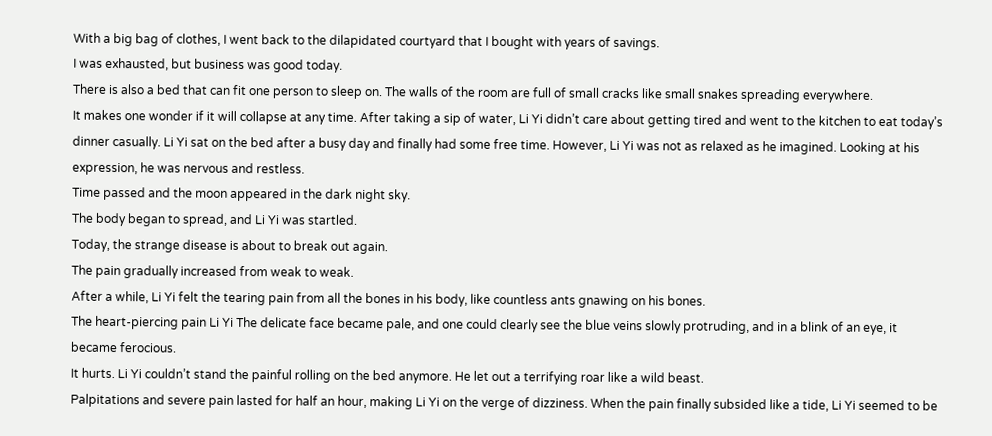With a big bag of clothes, I went back to the dilapidated courtyard that I bought with years of savings.
I was exhausted, but business was good today.
There is also a bed that can fit one person to sleep on. The walls of the room are full of small cracks like small snakes spreading everywhere.
It makes one wonder if it will collapse at any time. After taking a sip of water, Li Yi didn’t care about getting tired and went to the kitchen to eat today’s dinner casually. Li Yi sat on the bed after a busy day and finally had some free time. However, Li Yi was not as relaxed as he imagined. Looking at his expression, he was nervous and restless.
Time passed and the moon appeared in the dark night sky.
The body began to spread, and Li Yi was startled.
Today, the strange disease is about to break out again.
The pain gradually increased from weak to weak.
After a while, Li Yi felt the tearing pain from all the bones in his body, like countless ants gnawing on his bones.
The heart-piercing pain Li Yi The delicate face became pale, and one could clearly see the blue veins slowly protruding, and in a blink of an eye, it became ferocious.
It hurts. Li Yi couldn’t stand the painful rolling on the bed anymore. He let out a terrifying roar like a wild beast.
Palpitations and severe pain lasted for half an hour, making Li Yi on the verge of dizziness. When the pain finally subsided like a tide, Li Yi seemed to be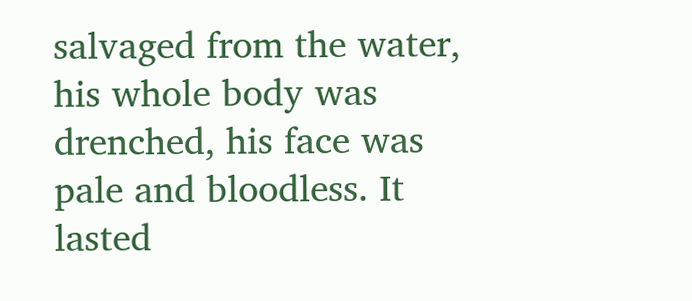salvaged from the water, his whole body was drenched, his face was pale and bloodless. It lasted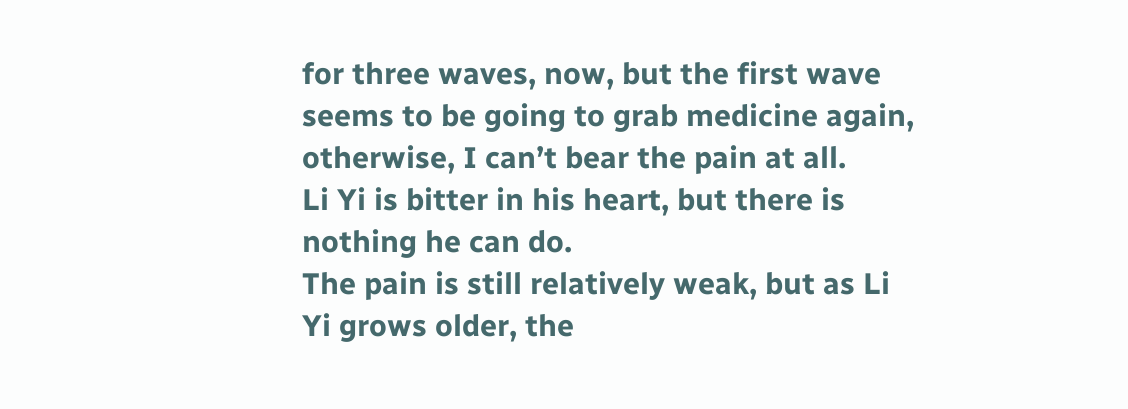for three waves, now, but the first wave seems to be going to grab medicine again, otherwise, I can’t bear the pain at all.
Li Yi is bitter in his heart, but there is nothing he can do.
The pain is still relatively weak, but as Li Yi grows older, the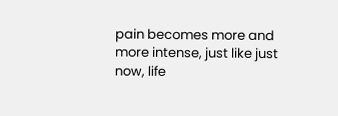pain becomes more and more intense, just like just now, life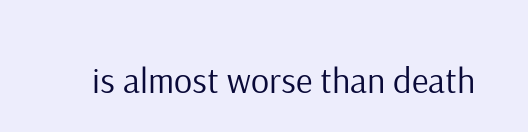is almost worse than death